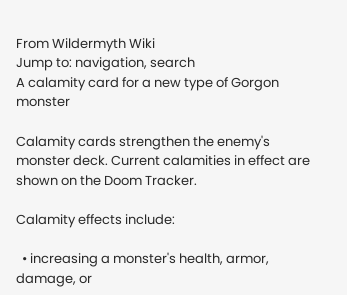From Wildermyth Wiki
Jump to: navigation, search
A calamity card for a new type of Gorgon monster

Calamity cards strengthen the enemy's monster deck. Current calamities in effect are shown on the Doom Tracker.

Calamity effects include:

  • increasing a monster's health, armor, damage, or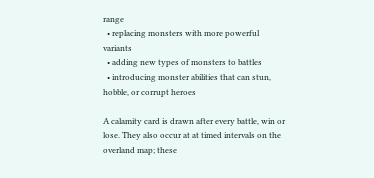range
  • replacing monsters with more powerful variants
  • adding new types of monsters to battles
  • introducing monster abilities that can stun, hobble, or corrupt heroes

A calamity card is drawn after every battle, win or lose. They also occur at at timed intervals on the overland map; these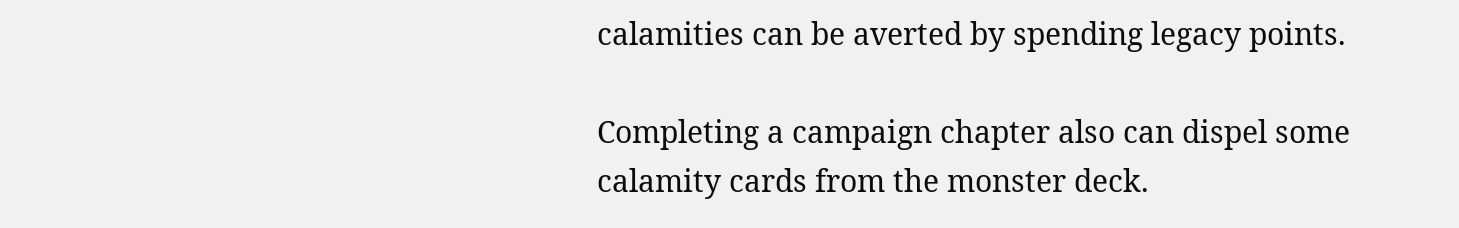calamities can be averted by spending legacy points.

Completing a campaign chapter also can dispel some calamity cards from the monster deck.